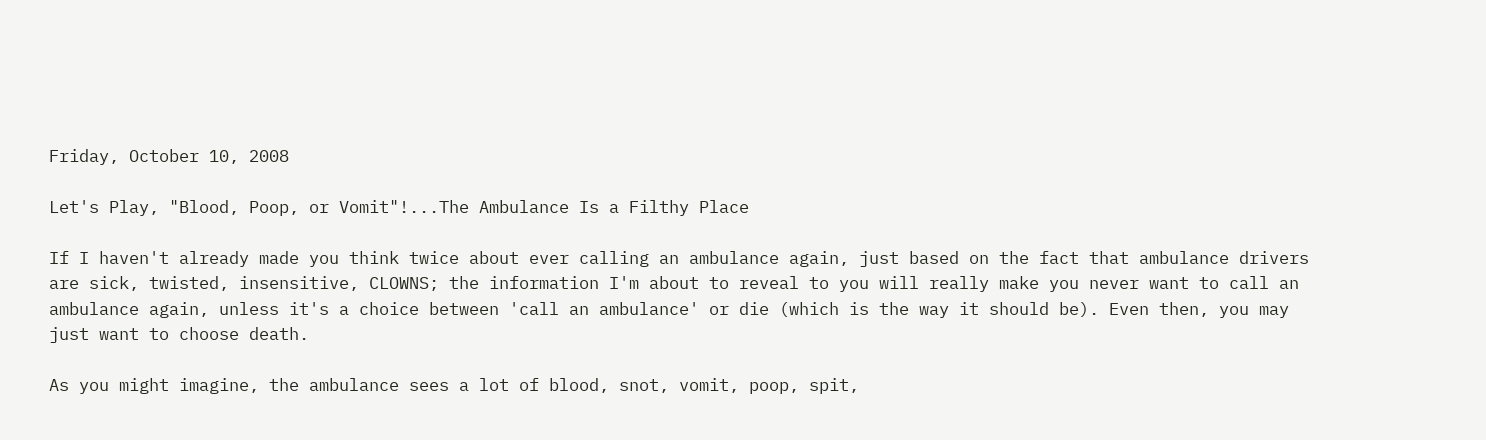Friday, October 10, 2008

Let's Play, "Blood, Poop, or Vomit"!...The Ambulance Is a Filthy Place

If I haven't already made you think twice about ever calling an ambulance again, just based on the fact that ambulance drivers are sick, twisted, insensitive, CLOWNS; the information I'm about to reveal to you will really make you never want to call an ambulance again, unless it's a choice between 'call an ambulance' or die (which is the way it should be). Even then, you may just want to choose death.

As you might imagine, the ambulance sees a lot of blood, snot, vomit, poop, spit,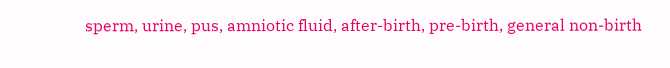sperm, urine, pus, amniotic fluid, after-birth, pre-birth, general non-birth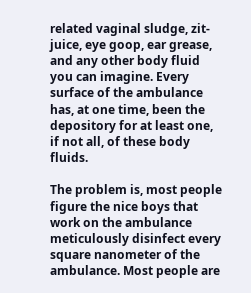related vaginal sludge, zit-juice, eye goop, ear grease, and any other body fluid you can imagine. Every surface of the ambulance has, at one time, been the depository for at least one, if not all, of these body fluids.

The problem is, most people figure the nice boys that work on the ambulance meticulously disinfect every square nanometer of the ambulance. Most people are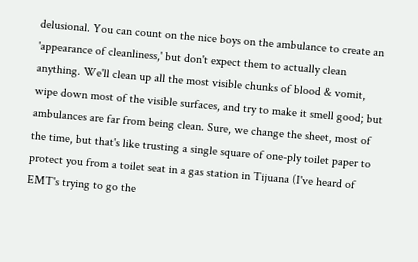delusional. You can count on the nice boys on the ambulance to create an 'appearance of cleanliness,' but don't expect them to actually clean anything. We'll clean up all the most visible chunks of blood & vomit, wipe down most of the visible surfaces, and try to make it smell good; but ambulances are far from being clean. Sure, we change the sheet, most of the time, but that's like trusting a single square of one-ply toilet paper to protect you from a toilet seat in a gas station in Tijuana (I've heard of EMT's trying to go the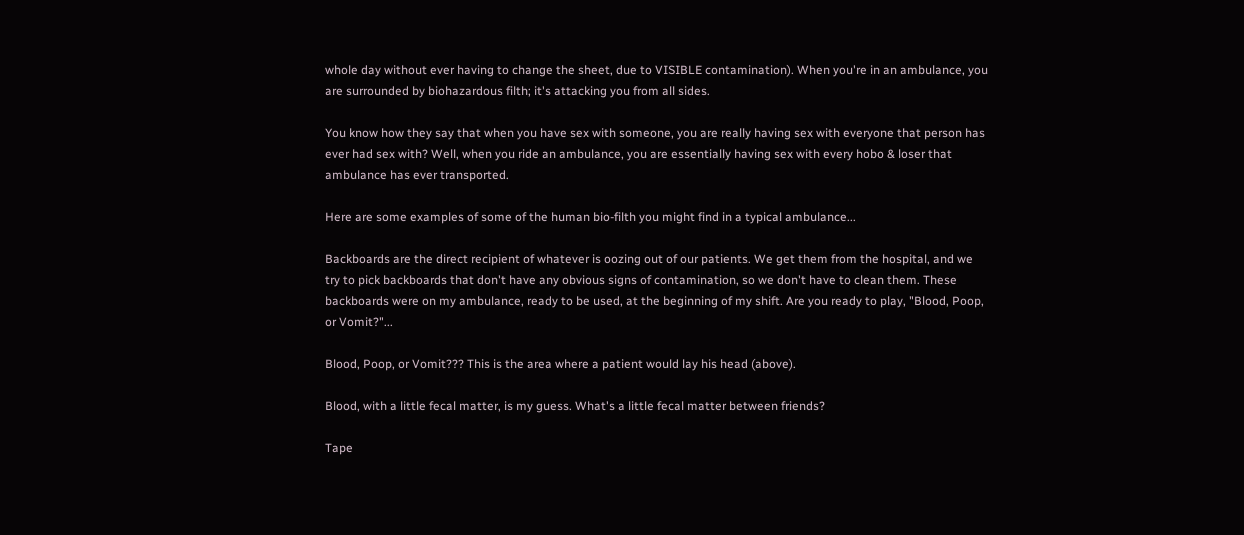whole day without ever having to change the sheet, due to VISIBLE contamination). When you're in an ambulance, you are surrounded by biohazardous filth; it's attacking you from all sides.

You know how they say that when you have sex with someone, you are really having sex with everyone that person has ever had sex with? Well, when you ride an ambulance, you are essentially having sex with every hobo & loser that ambulance has ever transported.

Here are some examples of some of the human bio-filth you might find in a typical ambulance...

Backboards are the direct recipient of whatever is oozing out of our patients. We get them from the hospital, and we try to pick backboards that don't have any obvious signs of contamination, so we don't have to clean them. These backboards were on my ambulance, ready to be used, at the beginning of my shift. Are you ready to play, "Blood, Poop, or Vomit?"...

Blood, Poop, or Vomit??? This is the area where a patient would lay his head (above).

Blood, with a little fecal matter, is my guess. What's a little fecal matter between friends?

Tape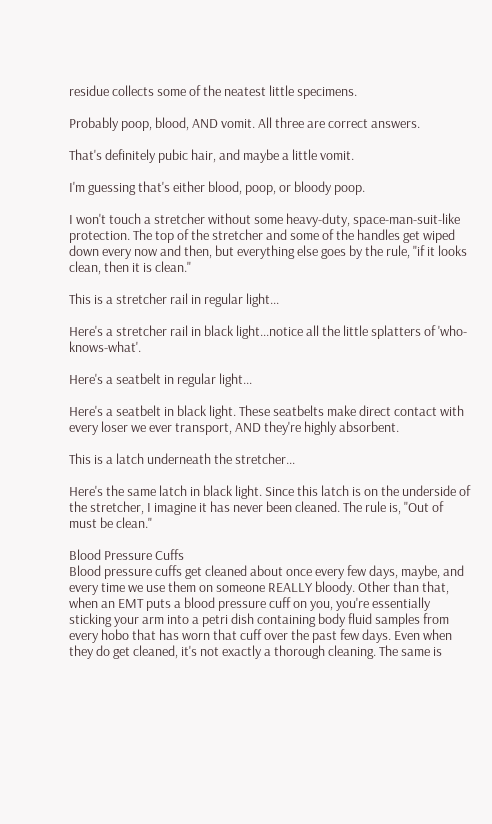residue collects some of the neatest little specimens.

Probably poop, blood, AND vomit. All three are correct answers.

That's definitely pubic hair, and maybe a little vomit.

I'm guessing that's either blood, poop, or bloody poop.

I won't touch a stretcher without some heavy-duty, space-man-suit-like protection. The top of the stretcher and some of the handles get wiped down every now and then, but everything else goes by the rule, "if it looks clean, then it is clean."

This is a stretcher rail in regular light...

Here's a stretcher rail in black light...notice all the little splatters of 'who-knows-what'.

Here's a seatbelt in regular light...

Here's a seatbelt in black light. These seatbelts make direct contact with every loser we ever transport, AND they're highly absorbent.

This is a latch underneath the stretcher...

Here's the same latch in black light. Since this latch is on the underside of the stretcher, I imagine it has never been cleaned. The rule is, "Out of must be clean."

Blood Pressure Cuffs
Blood pressure cuffs get cleaned about once every few days, maybe, and every time we use them on someone REALLY bloody. Other than that, when an EMT puts a blood pressure cuff on you, you're essentially sticking your arm into a petri dish containing body fluid samples from every hobo that has worn that cuff over the past few days. Even when they do get cleaned, it's not exactly a thorough cleaning. The same is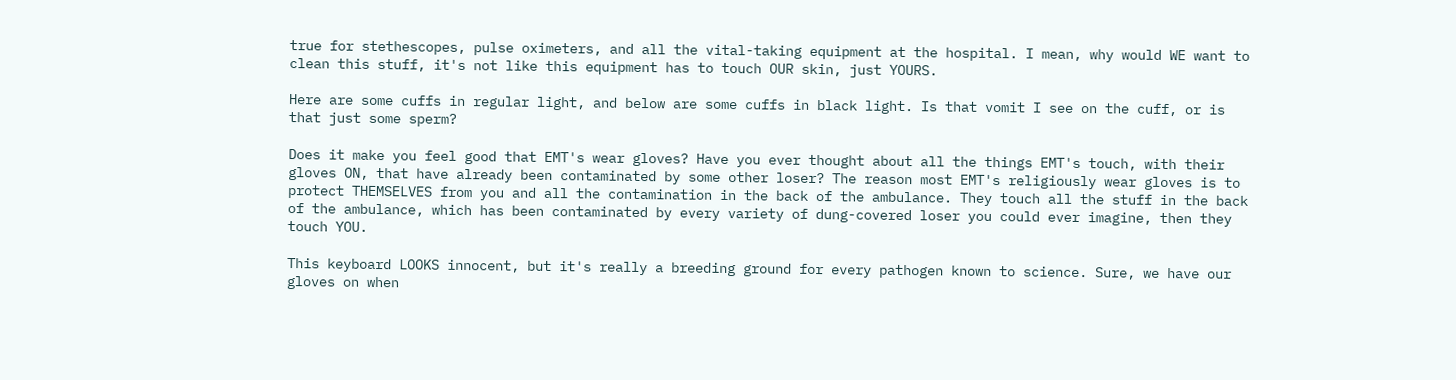true for stethescopes, pulse oximeters, and all the vital-taking equipment at the hospital. I mean, why would WE want to clean this stuff, it's not like this equipment has to touch OUR skin, just YOURS.

Here are some cuffs in regular light, and below are some cuffs in black light. Is that vomit I see on the cuff, or is that just some sperm?

Does it make you feel good that EMT's wear gloves? Have you ever thought about all the things EMT's touch, with their gloves ON, that have already been contaminated by some other loser? The reason most EMT's religiously wear gloves is to protect THEMSELVES from you and all the contamination in the back of the ambulance. They touch all the stuff in the back of the ambulance, which has been contaminated by every variety of dung-covered loser you could ever imagine, then they touch YOU.

This keyboard LOOKS innocent, but it's really a breeding ground for every pathogen known to science. Sure, we have our gloves on when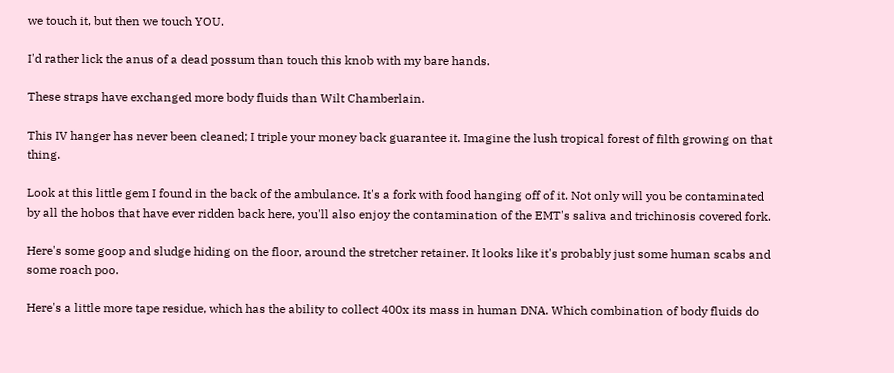we touch it, but then we touch YOU.

I'd rather lick the anus of a dead possum than touch this knob with my bare hands.

These straps have exchanged more body fluids than Wilt Chamberlain.

This IV hanger has never been cleaned; I triple your money back guarantee it. Imagine the lush tropical forest of filth growing on that thing.

Look at this little gem I found in the back of the ambulance. It's a fork with food hanging off of it. Not only will you be contaminated by all the hobos that have ever ridden back here, you'll also enjoy the contamination of the EMT's saliva and trichinosis covered fork.

Here's some goop and sludge hiding on the floor, around the stretcher retainer. It looks like it's probably just some human scabs and some roach poo.

Here's a little more tape residue, which has the ability to collect 400x its mass in human DNA. Which combination of body fluids do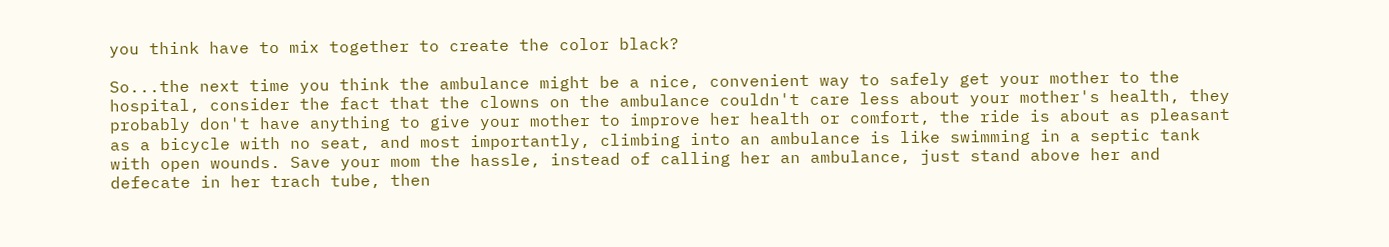you think have to mix together to create the color black?

So...the next time you think the ambulance might be a nice, convenient way to safely get your mother to the hospital, consider the fact that the clowns on the ambulance couldn't care less about your mother's health, they probably don't have anything to give your mother to improve her health or comfort, the ride is about as pleasant as a bicycle with no seat, and most importantly, climbing into an ambulance is like swimming in a septic tank with open wounds. Save your mom the hassle, instead of calling her an ambulance, just stand above her and defecate in her trach tube, then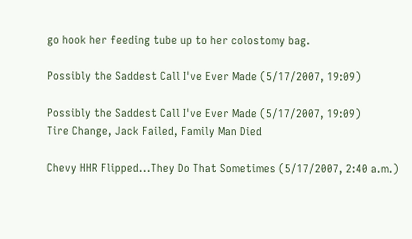go hook her feeding tube up to her colostomy bag.

Possibly the Saddest Call I've Ever Made (5/17/2007, 19:09)

Possibly the Saddest Call I've Ever Made (5/17/2007, 19:09)
Tire Change, Jack Failed, Family Man Died

Chevy HHR Flipped...They Do That Sometimes (5/17/2007, 2:40 a.m.)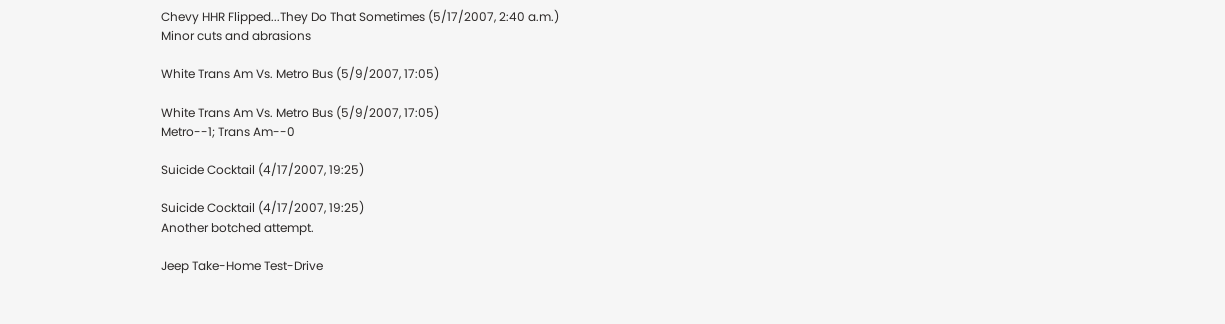Chevy HHR Flipped...They Do That Sometimes (5/17/2007, 2:40 a.m.)
Minor cuts and abrasions

White Trans Am Vs. Metro Bus (5/9/2007, 17:05)

White Trans Am Vs. Metro Bus (5/9/2007, 17:05)
Metro--1; Trans Am--0

Suicide Cocktail (4/17/2007, 19:25)

Suicide Cocktail (4/17/2007, 19:25)
Another botched attempt.

Jeep Take-Home Test-Drive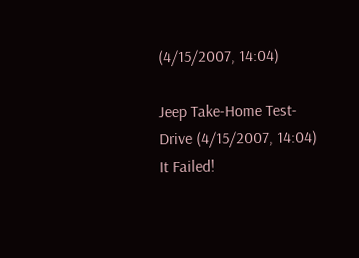(4/15/2007, 14:04)

Jeep Take-Home Test-Drive (4/15/2007, 14:04)
It Failed!